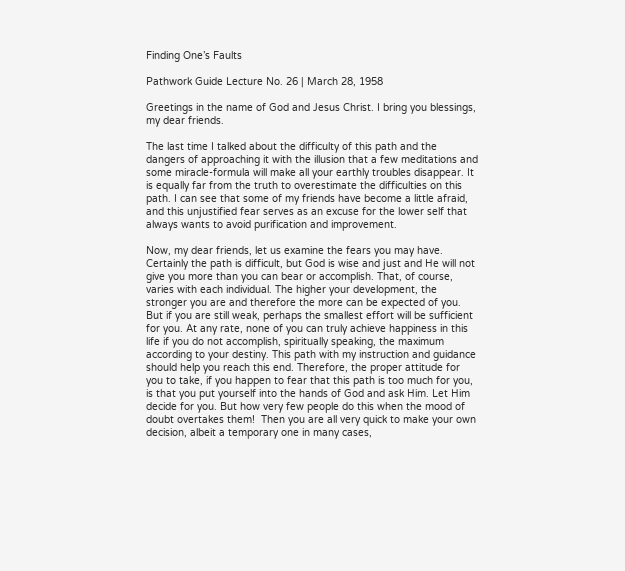Finding One’s Faults

Pathwork Guide Lecture No. 26 | March 28, 1958

Greetings in the name of God and Jesus Christ. I bring you blessings, my dear friends.

The last time I talked about the difficulty of this path and the dangers of approaching it with the illusion that a few meditations and some miracle-formula will make all your earthly troubles disappear. It is equally far from the truth to overestimate the difficulties on this path. I can see that some of my friends have become a little afraid, and this unjustified fear serves as an excuse for the lower self that always wants to avoid purification and improvement.

Now, my dear friends, let us examine the fears you may have. Certainly the path is difficult, but God is wise and just and He will not give you more than you can bear or accomplish. That, of course, varies with each individual. The higher your development, the stronger you are and therefore the more can be expected of you. But if you are still weak, perhaps the smallest effort will be sufficient for you. At any rate, none of you can truly achieve happiness in this life if you do not accomplish, spiritually speaking, the maximum according to your destiny. This path with my instruction and guidance should help you reach this end. Therefore, the proper attitude for you to take, if you happen to fear that this path is too much for you, is that you put yourself into the hands of God and ask Him. Let Him decide for you. But how very few people do this when the mood of doubt overtakes them!  Then you are all very quick to make your own decision, albeit a temporary one in many cases,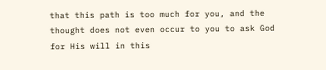that this path is too much for you, and the thought does not even occur to you to ask God for His will in this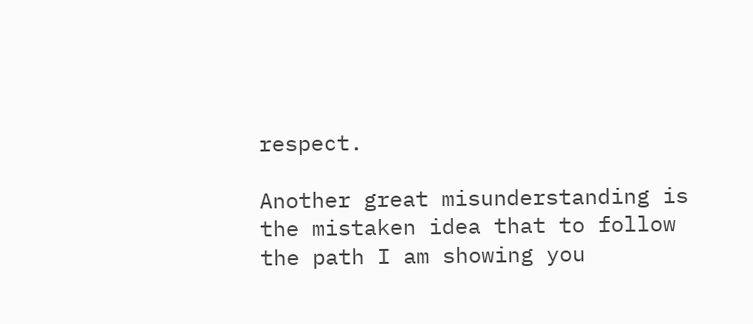respect.

Another great misunderstanding is the mistaken idea that to follow the path I am showing you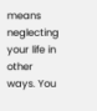means neglecting your life in other ways. You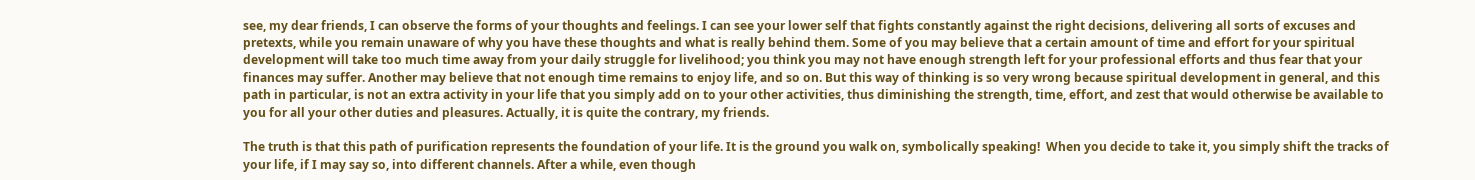see, my dear friends, I can observe the forms of your thoughts and feelings. I can see your lower self that fights constantly against the right decisions, delivering all sorts of excuses and pretexts, while you remain unaware of why you have these thoughts and what is really behind them. Some of you may believe that a certain amount of time and effort for your spiritual development will take too much time away from your daily struggle for livelihood; you think you may not have enough strength left for your professional efforts and thus fear that your finances may suffer. Another may believe that not enough time remains to enjoy life, and so on. But this way of thinking is so very wrong because spiritual development in general, and this path in particular, is not an extra activity in your life that you simply add on to your other activities, thus diminishing the strength, time, effort, and zest that would otherwise be available to you for all your other duties and pleasures. Actually, it is quite the contrary, my friends.

The truth is that this path of purification represents the foundation of your life. It is the ground you walk on, symbolically speaking!  When you decide to take it, you simply shift the tracks of your life, if I may say so, into different channels. After a while, even though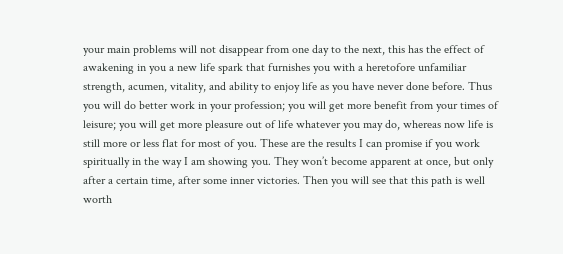your main problems will not disappear from one day to the next, this has the effect of awakening in you a new life spark that furnishes you with a heretofore unfamiliar strength, acumen, vitality, and ability to enjoy life as you have never done before. Thus you will do better work in your profession; you will get more benefit from your times of leisure; you will get more pleasure out of life whatever you may do, whereas now life is still more or less flat for most of you. These are the results I can promise if you work spiritually in the way I am showing you. They won’t become apparent at once, but only after a certain time, after some inner victories. Then you will see that this path is well worth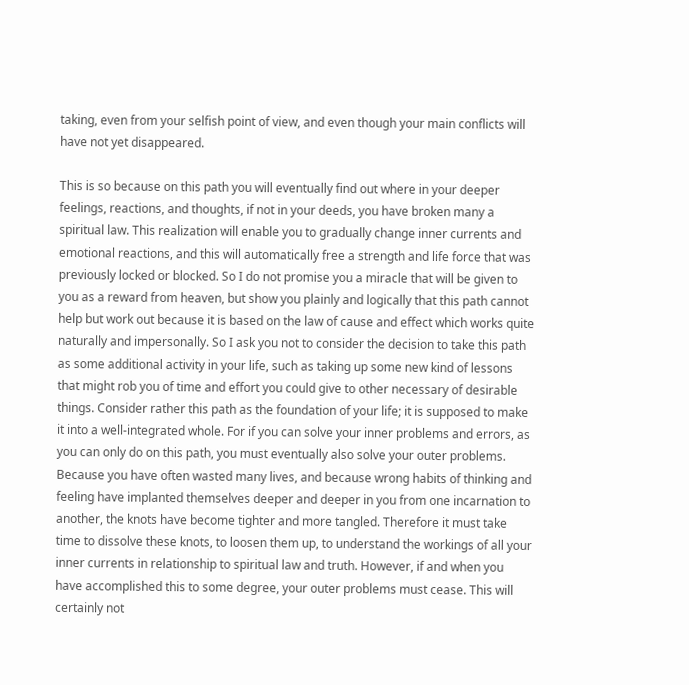taking, even from your selfish point of view, and even though your main conflicts will have not yet disappeared.

This is so because on this path you will eventually find out where in your deeper feelings, reactions, and thoughts, if not in your deeds, you have broken many a spiritual law. This realization will enable you to gradually change inner currents and emotional reactions, and this will automatically free a strength and life force that was previously locked or blocked. So I do not promise you a miracle that will be given to you as a reward from heaven, but show you plainly and logically that this path cannot help but work out because it is based on the law of cause and effect which works quite naturally and impersonally. So I ask you not to consider the decision to take this path as some additional activity in your life, such as taking up some new kind of lessons that might rob you of time and effort you could give to other necessary of desirable things. Consider rather this path as the foundation of your life; it is supposed to make it into a well-integrated whole. For if you can solve your inner problems and errors, as you can only do on this path, you must eventually also solve your outer problems. Because you have often wasted many lives, and because wrong habits of thinking and feeling have implanted themselves deeper and deeper in you from one incarnation to another, the knots have become tighter and more tangled. Therefore it must take time to dissolve these knots, to loosen them up, to understand the workings of all your inner currents in relationship to spiritual law and truth. However, if and when you have accomplished this to some degree, your outer problems must cease. This will certainly not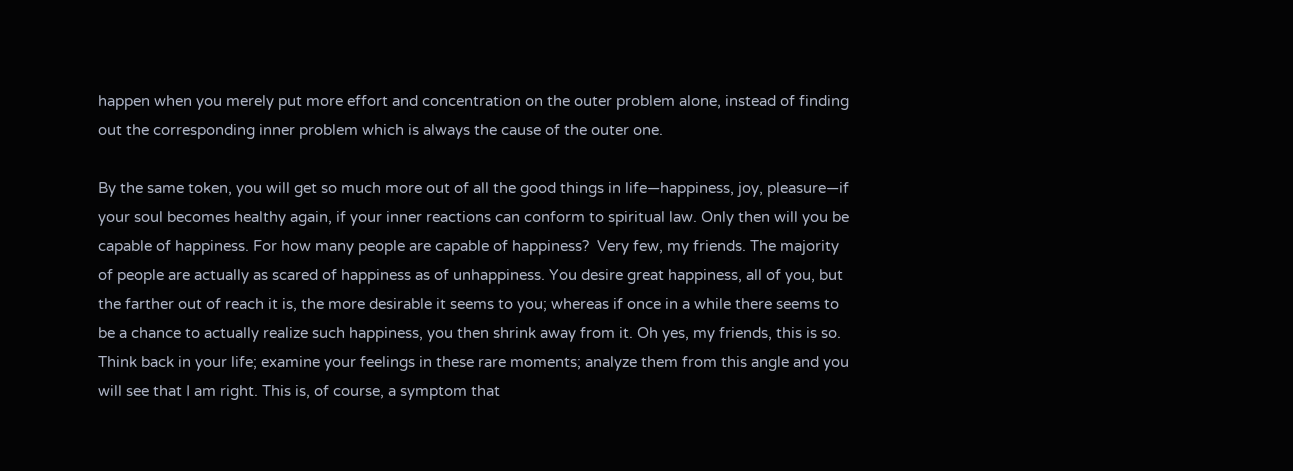happen when you merely put more effort and concentration on the outer problem alone, instead of finding out the corresponding inner problem which is always the cause of the outer one.

By the same token, you will get so much more out of all the good things in life—happiness, joy, pleasure—if your soul becomes healthy again, if your inner reactions can conform to spiritual law. Only then will you be capable of happiness. For how many people are capable of happiness?  Very few, my friends. The majority of people are actually as scared of happiness as of unhappiness. You desire great happiness, all of you, but the farther out of reach it is, the more desirable it seems to you; whereas if once in a while there seems to be a chance to actually realize such happiness, you then shrink away from it. Oh yes, my friends, this is so. Think back in your life; examine your feelings in these rare moments; analyze them from this angle and you will see that I am right. This is, of course, a symptom that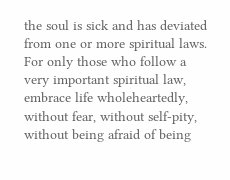the soul is sick and has deviated from one or more spiritual laws. For only those who follow a very important spiritual law, embrace life wholeheartedly, without fear, without self-pity, without being afraid of being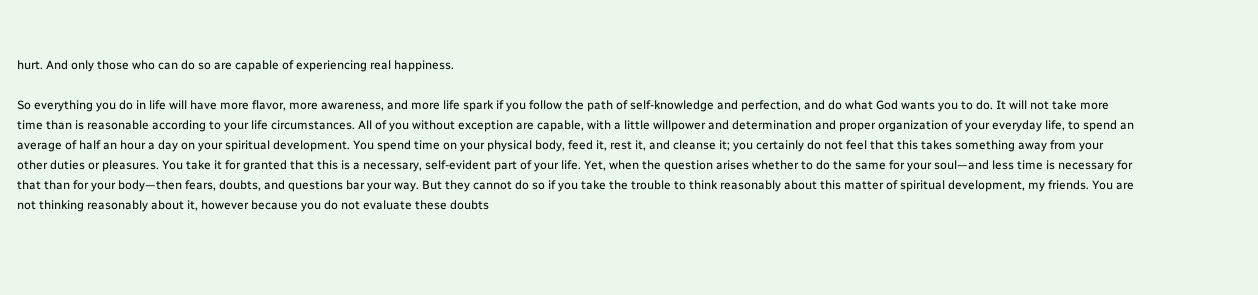hurt. And only those who can do so are capable of experiencing real happiness.

So everything you do in life will have more flavor, more awareness, and more life spark if you follow the path of self-knowledge and perfection, and do what God wants you to do. It will not take more time than is reasonable according to your life circumstances. All of you without exception are capable, with a little willpower and determination and proper organization of your everyday life, to spend an average of half an hour a day on your spiritual development. You spend time on your physical body, feed it, rest it, and cleanse it; you certainly do not feel that this takes something away from your other duties or pleasures. You take it for granted that this is a necessary, self-evident part of your life. Yet, when the question arises whether to do the same for your soul—and less time is necessary for that than for your body—then fears, doubts, and questions bar your way. But they cannot do so if you take the trouble to think reasonably about this matter of spiritual development, my friends. You are not thinking reasonably about it, however because you do not evaluate these doubts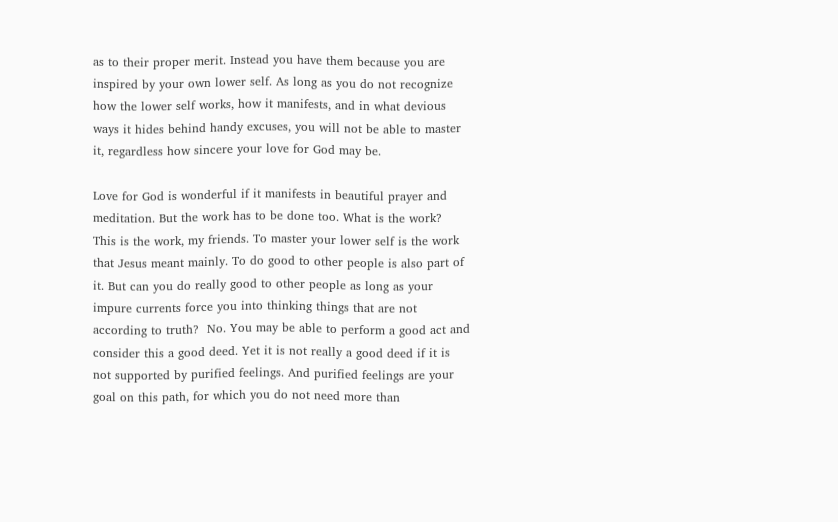as to their proper merit. Instead you have them because you are inspired by your own lower self. As long as you do not recognize how the lower self works, how it manifests, and in what devious ways it hides behind handy excuses, you will not be able to master it, regardless how sincere your love for God may be.

Love for God is wonderful if it manifests in beautiful prayer and meditation. But the work has to be done too. What is the work?  This is the work, my friends. To master your lower self is the work that Jesus meant mainly. To do good to other people is also part of it. But can you do really good to other people as long as your impure currents force you into thinking things that are not according to truth?  No. You may be able to perform a good act and consider this a good deed. Yet it is not really a good deed if it is not supported by purified feelings. And purified feelings are your goal on this path, for which you do not need more than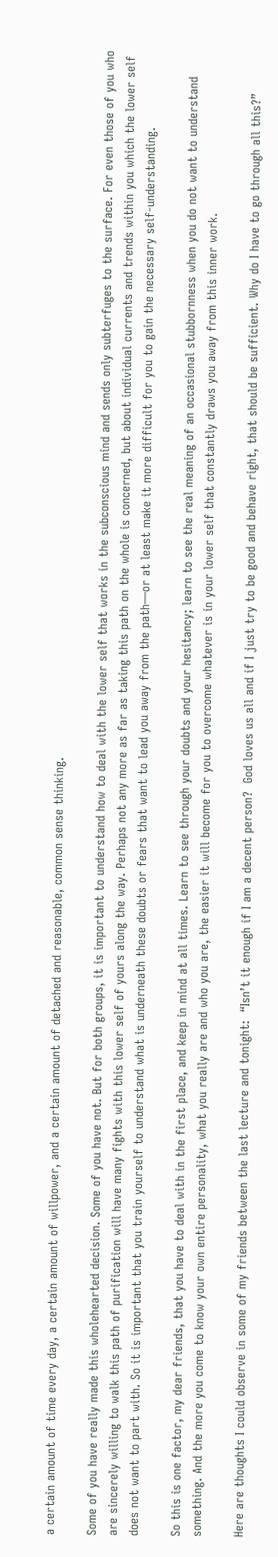a certain amount of time every day, a certain amount of willpower, and a certain amount of detached and reasonable, common sense thinking.

Some of you have really made this wholehearted decision. Some of you have not. But for both groups, it is important to understand how to deal with the lower self that works in the subconscious mind and sends only subterfuges to the surface. For even those of you who are sincerely willing to walk this path of purification will have many fights with this lower self of yours along the way. Perhaps not any more as far as taking this path on the whole is concerned, but about individual currents and trends within you which the lower self does not want to part with. So it is important that you train yourself to understand what is underneath these doubts or fears that want to lead you away from the path—or at least make it more difficult for you to gain the necessary self-understanding.

So this is one factor, my dear friends, that you have to deal with in the first place, and keep in mind at all times. Learn to see through your doubts and your hesitancy; learn to see the real meaning of an occasional stubbornness when you do not want to understand something. And the more you come to know your own entire personality, what you really are and who you are, the easier it will become for you to overcome whatever is in your lower self that constantly draws you away from this inner work.

Here are thoughts I could observe in some of my friends between the last lecture and tonight:  “Isn’t it enough if I am a decent person?  God loves us all and if I just try to be good and behave right, that should be sufficient. Why do I have to go through all this?”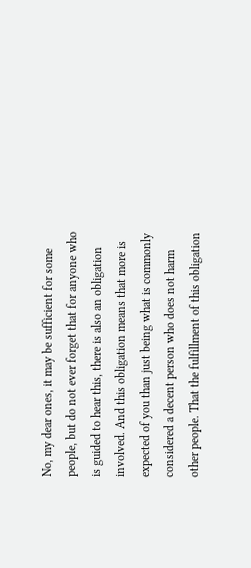No, my dear ones, it may be sufficient for some people, but do not ever forget that for anyone who is guided to hear this, there is also an obligation involved. And this obligation means that more is expected of you than just being what is commonly considered a decent person who does not harm other people. That the fulfillment of this obligation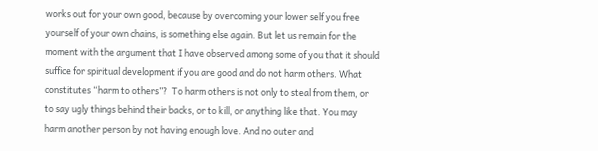works out for your own good, because by overcoming your lower self you free yourself of your own chains, is something else again. But let us remain for the moment with the argument that I have observed among some of you that it should suffice for spiritual development if you are good and do not harm others. What constitutes “harm to others”?  To harm others is not only to steal from them, or to say ugly things behind their backs, or to kill, or anything like that. You may harm another person by not having enough love. And no outer and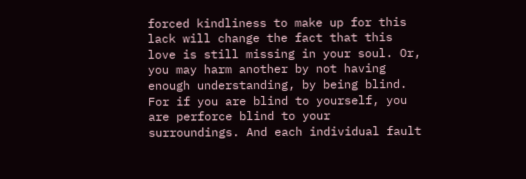forced kindliness to make up for this lack will change the fact that this love is still missing in your soul. Or, you may harm another by not having enough understanding, by being blind. For if you are blind to yourself, you are perforce blind to your surroundings. And each individual fault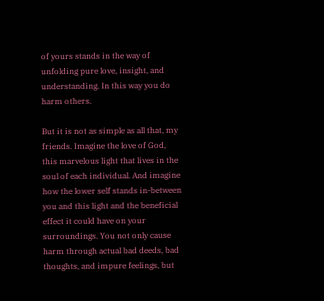of yours stands in the way of unfolding pure love, insight, and understanding. In this way you do harm others.

But it is not as simple as all that, my friends. Imagine the love of God, this marvelous light that lives in the soul of each individual. And imagine how the lower self stands in-between you and this light and the beneficial effect it could have on your surroundings. You not only cause harm through actual bad deeds, bad thoughts, and impure feelings, but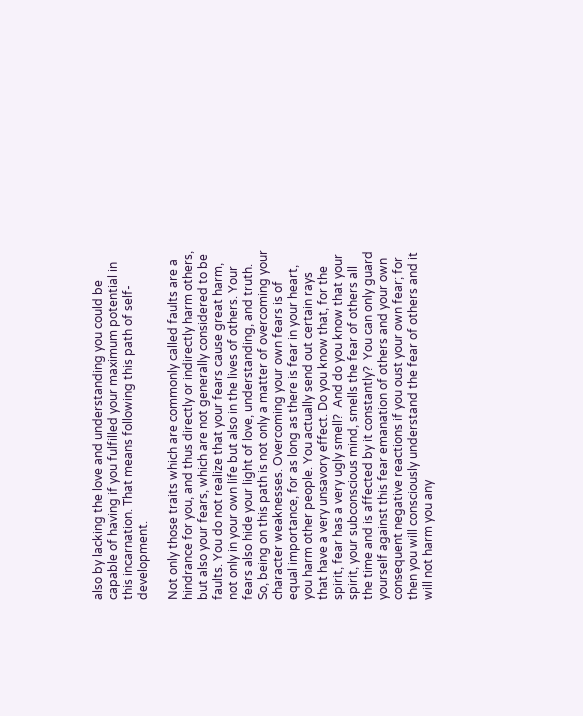also by lacking the love and understanding you could be capable of having if you fulfilled your maximum potential in this incarnation. That means following this path of self-development.

Not only those traits which are commonly called faults are a hindrance for you, and thus directly or indirectly harm others, but also your fears, which are not generally considered to be faults. You do not realize that your fears cause great harm, not only in your own life but also in the lives of others. Your fears also hide your light of love, understanding, and truth. So, being on this path is not only a matter of overcoming your character weaknesses. Overcoming your own fears is of equal importance, for as long as there is fear in your heart, you harm other people. You actually send out certain rays that have a very unsavory effect. Do you know that, for the spirit, fear has a very ugly smell?  And do you know that your spirit, your subconscious mind, smells the fear of others all the time and is affected by it constantly?  You can only guard yourself against this fear emanation of others and your own consequent negative reactions if you oust your own fear; for then you will consciously understand the fear of others and it will not harm you any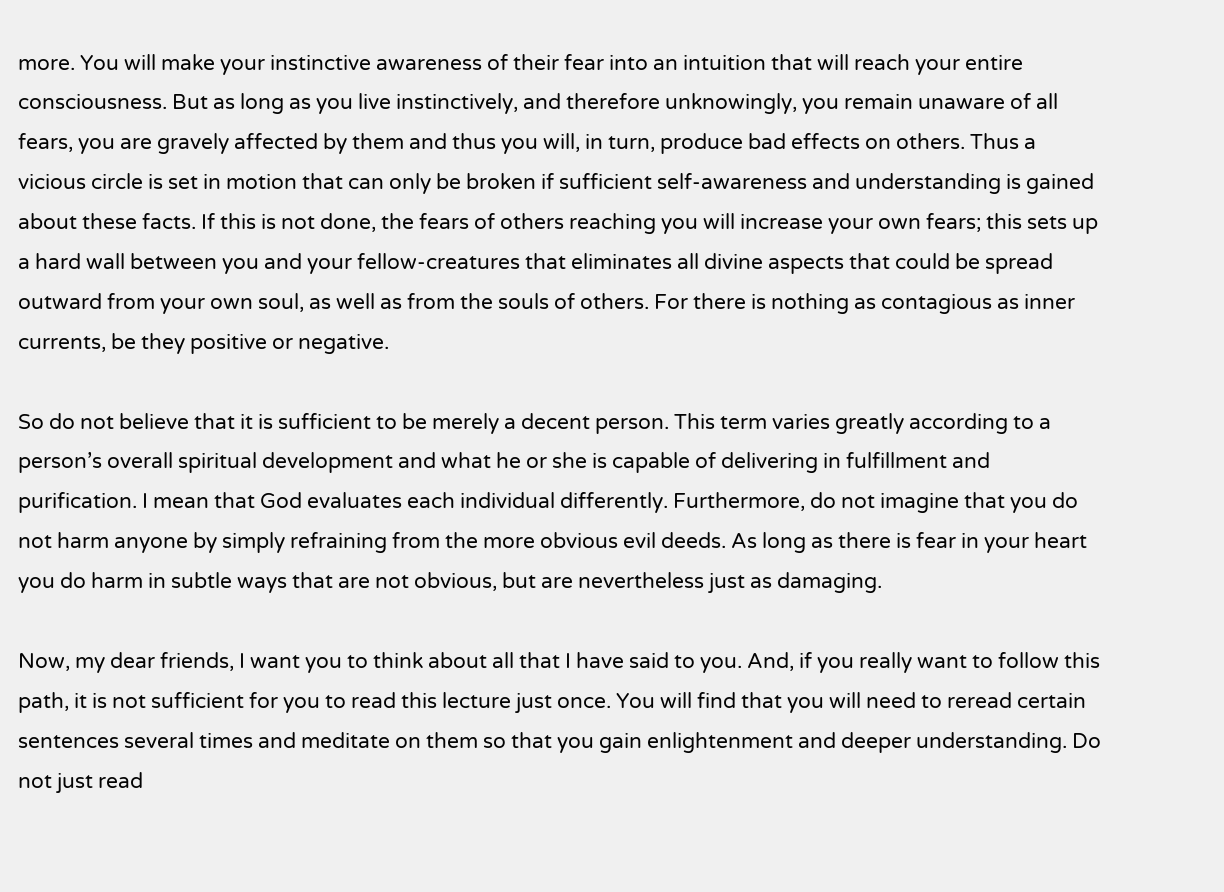more. You will make your instinctive awareness of their fear into an intuition that will reach your entire consciousness. But as long as you live instinctively, and therefore unknowingly, you remain unaware of all fears, you are gravely affected by them and thus you will, in turn, produce bad effects on others. Thus a vicious circle is set in motion that can only be broken if sufficient self-awareness and understanding is gained about these facts. If this is not done, the fears of others reaching you will increase your own fears; this sets up a hard wall between you and your fellow-creatures that eliminates all divine aspects that could be spread outward from your own soul, as well as from the souls of others. For there is nothing as contagious as inner currents, be they positive or negative.

So do not believe that it is sufficient to be merely a decent person. This term varies greatly according to a person’s overall spiritual development and what he or she is capable of delivering in fulfillment and purification. I mean that God evaluates each individual differently. Furthermore, do not imagine that you do not harm anyone by simply refraining from the more obvious evil deeds. As long as there is fear in your heart you do harm in subtle ways that are not obvious, but are nevertheless just as damaging.

Now, my dear friends, I want you to think about all that I have said to you. And, if you really want to follow this path, it is not sufficient for you to read this lecture just once. You will find that you will need to reread certain sentences several times and meditate on them so that you gain enlightenment and deeper understanding. Do not just read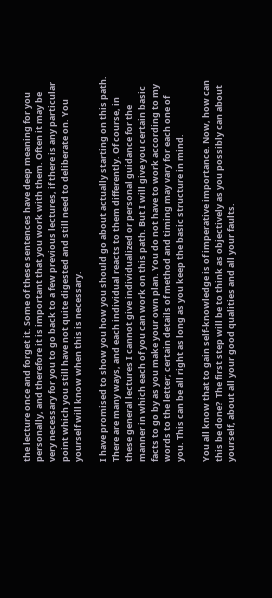the lecture once and forget it. Some of these sentences have deep meaning for you personally, and therefore it is important that you work with them. Often it may be very necessary for you to go back to a few previous lectures, if there is any particular point which you still have not quite digested and still need to deliberate on. You yourself will know when this is necessary.

I have promised to show you how you should go about actually starting on this path. There are many ways, and each individual reacts to them differently. Of course, in these general lectures I cannot give individualized or personal guidance for the manner in which each of you can work on this path. But I will give you certain basic facts to go by as you make your own plan. You do not have to work according to my words to the letter; certain details of method and timing may vary for each one of you. This can be all right as long as you keep the basic structure in mind.

You all know that to gain self-knowledge is of imperative importance. Now, how can this be done?  The first step will be to think as objectively as you possibly can about yourself, about all your good qualities and all your faults.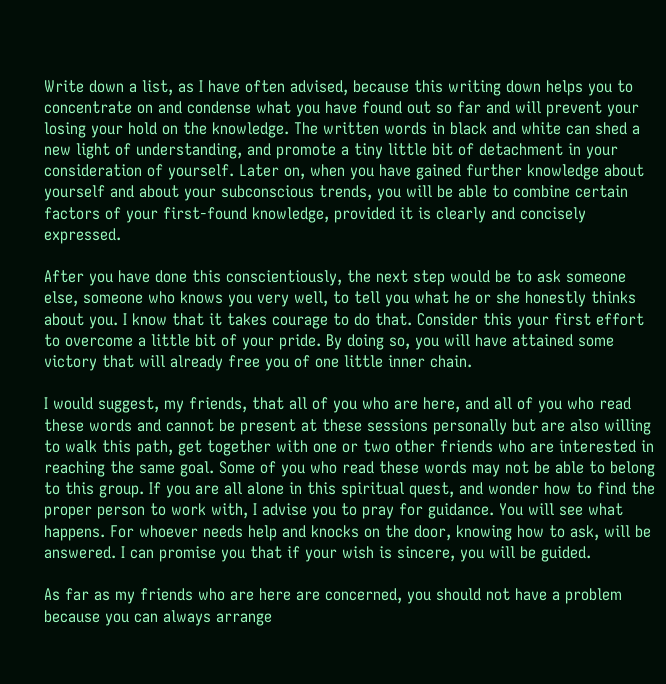Write down a list, as I have often advised, because this writing down helps you to concentrate on and condense what you have found out so far and will prevent your losing your hold on the knowledge. The written words in black and white can shed a new light of understanding, and promote a tiny little bit of detachment in your consideration of yourself. Later on, when you have gained further knowledge about yourself and about your subconscious trends, you will be able to combine certain factors of your first-found knowledge, provided it is clearly and concisely expressed.

After you have done this conscientiously, the next step would be to ask someone else, someone who knows you very well, to tell you what he or she honestly thinks about you. I know that it takes courage to do that. Consider this your first effort to overcome a little bit of your pride. By doing so, you will have attained some victory that will already free you of one little inner chain.

I would suggest, my friends, that all of you who are here, and all of you who read these words and cannot be present at these sessions personally but are also willing to walk this path, get together with one or two other friends who are interested in reaching the same goal. Some of you who read these words may not be able to belong to this group. If you are all alone in this spiritual quest, and wonder how to find the proper person to work with, I advise you to pray for guidance. You will see what happens. For whoever needs help and knocks on the door, knowing how to ask, will be answered. I can promise you that if your wish is sincere, you will be guided.

As far as my friends who are here are concerned, you should not have a problem because you can always arrange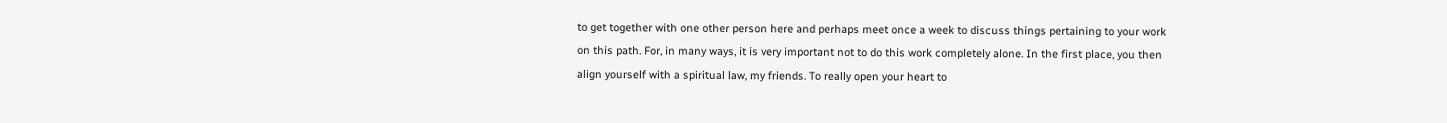to get together with one other person here and perhaps meet once a week to discuss things pertaining to your work on this path. For, in many ways, it is very important not to do this work completely alone. In the first place, you then align yourself with a spiritual law, my friends. To really open your heart to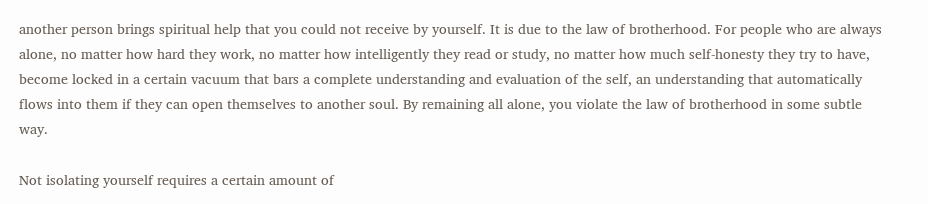another person brings spiritual help that you could not receive by yourself. It is due to the law of brotherhood. For people who are always alone, no matter how hard they work, no matter how intelligently they read or study, no matter how much self-honesty they try to have, become locked in a certain vacuum that bars a complete understanding and evaluation of the self, an understanding that automatically flows into them if they can open themselves to another soul. By remaining all alone, you violate the law of brotherhood in some subtle way.

Not isolating yourself requires a certain amount of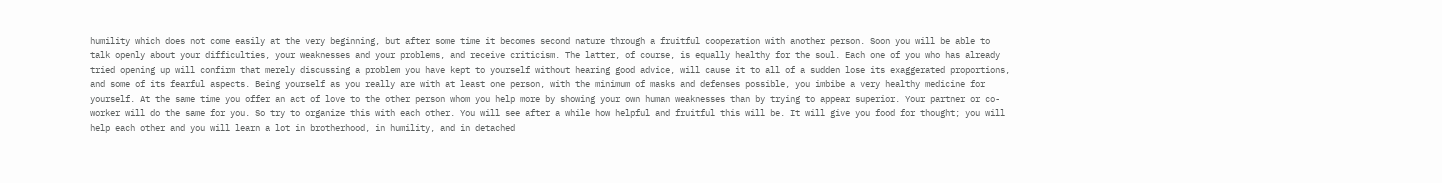humility which does not come easily at the very beginning, but after some time it becomes second nature through a fruitful cooperation with another person. Soon you will be able to talk openly about your difficulties, your weaknesses and your problems, and receive criticism. The latter, of course, is equally healthy for the soul. Each one of you who has already tried opening up will confirm that merely discussing a problem you have kept to yourself without hearing good advice, will cause it to all of a sudden lose its exaggerated proportions, and some of its fearful aspects. Being yourself as you really are with at least one person, with the minimum of masks and defenses possible, you imbibe a very healthy medicine for yourself. At the same time you offer an act of love to the other person whom you help more by showing your own human weaknesses than by trying to appear superior. Your partner or co-worker will do the same for you. So try to organize this with each other. You will see after a while how helpful and fruitful this will be. It will give you food for thought; you will help each other and you will learn a lot in brotherhood, in humility, and in detached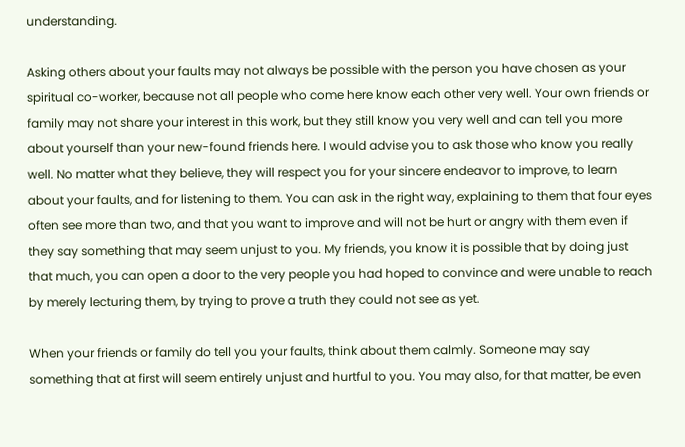understanding.

Asking others about your faults may not always be possible with the person you have chosen as your spiritual co-worker, because not all people who come here know each other very well. Your own friends or family may not share your interest in this work, but they still know you very well and can tell you more about yourself than your new-found friends here. I would advise you to ask those who know you really well. No matter what they believe, they will respect you for your sincere endeavor to improve, to learn about your faults, and for listening to them. You can ask in the right way, explaining to them that four eyes often see more than two, and that you want to improve and will not be hurt or angry with them even if they say something that may seem unjust to you. My friends, you know it is possible that by doing just that much, you can open a door to the very people you had hoped to convince and were unable to reach by merely lecturing them, by trying to prove a truth they could not see as yet.

When your friends or family do tell you your faults, think about them calmly. Someone may say something that at first will seem entirely unjust and hurtful to you. You may also, for that matter, be even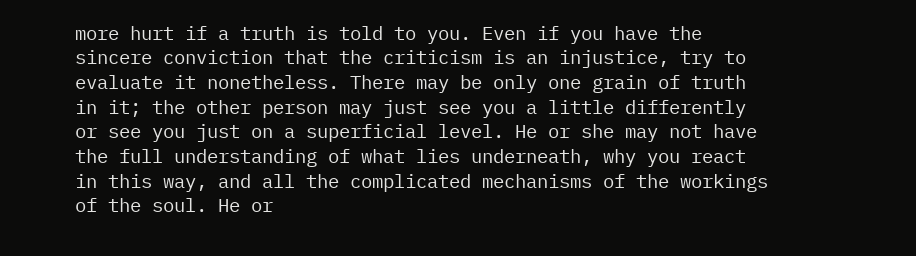more hurt if a truth is told to you. Even if you have the sincere conviction that the criticism is an injustice, try to evaluate it nonetheless. There may be only one grain of truth in it; the other person may just see you a little differently or see you just on a superficial level. He or she may not have the full understanding of what lies underneath, why you react in this way, and all the complicated mechanisms of the workings of the soul. He or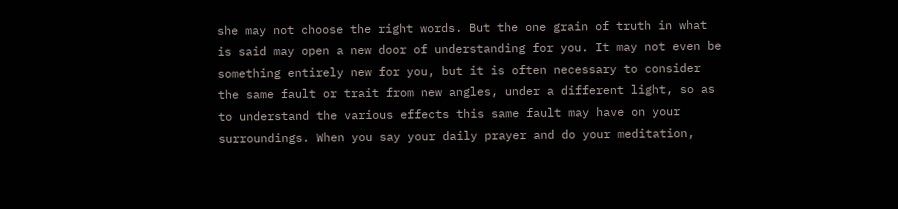she may not choose the right words. But the one grain of truth in what is said may open a new door of understanding for you. It may not even be something entirely new for you, but it is often necessary to consider the same fault or trait from new angles, under a different light, so as to understand the various effects this same fault may have on your surroundings. When you say your daily prayer and do your meditation,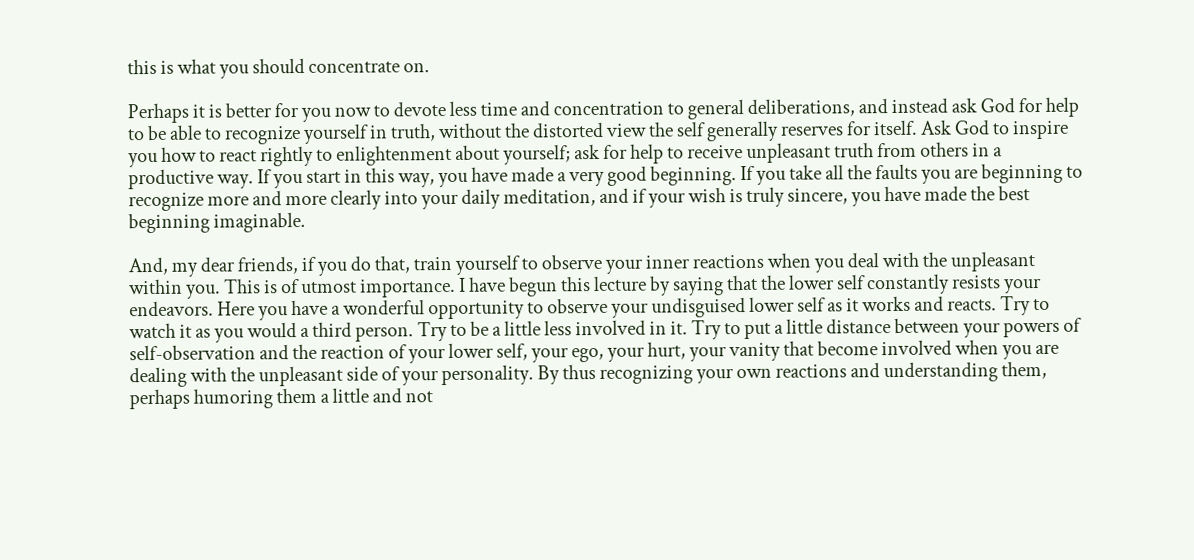this is what you should concentrate on.

Perhaps it is better for you now to devote less time and concentration to general deliberations, and instead ask God for help to be able to recognize yourself in truth, without the distorted view the self generally reserves for itself. Ask God to inspire you how to react rightly to enlightenment about yourself; ask for help to receive unpleasant truth from others in a productive way. If you start in this way, you have made a very good beginning. If you take all the faults you are beginning to recognize more and more clearly into your daily meditation, and if your wish is truly sincere, you have made the best beginning imaginable.

And, my dear friends, if you do that, train yourself to observe your inner reactions when you deal with the unpleasant within you. This is of utmost importance. I have begun this lecture by saying that the lower self constantly resists your endeavors. Here you have a wonderful opportunity to observe your undisguised lower self as it works and reacts. Try to watch it as you would a third person. Try to be a little less involved in it. Try to put a little distance between your powers of self-observation and the reaction of your lower self, your ego, your hurt, your vanity that become involved when you are dealing with the unpleasant side of your personality. By thus recognizing your own reactions and understanding them, perhaps humoring them a little and not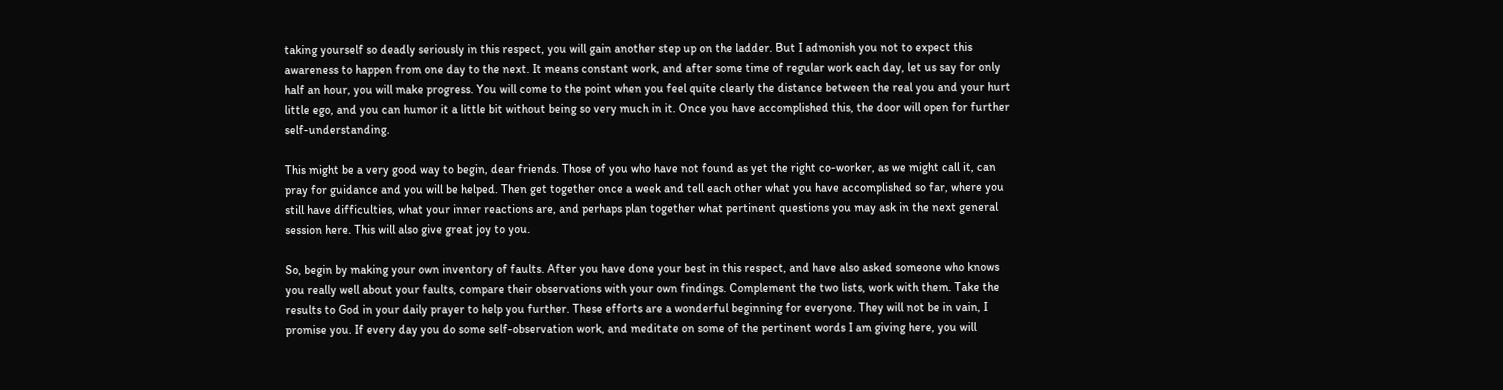taking yourself so deadly seriously in this respect, you will gain another step up on the ladder. But I admonish you not to expect this awareness to happen from one day to the next. It means constant work, and after some time of regular work each day, let us say for only half an hour, you will make progress. You will come to the point when you feel quite clearly the distance between the real you and your hurt little ego, and you can humor it a little bit without being so very much in it. Once you have accomplished this, the door will open for further self-understanding.

This might be a very good way to begin, dear friends. Those of you who have not found as yet the right co-worker, as we might call it, can pray for guidance and you will be helped. Then get together once a week and tell each other what you have accomplished so far, where you still have difficulties, what your inner reactions are, and perhaps plan together what pertinent questions you may ask in the next general session here. This will also give great joy to you.

So, begin by making your own inventory of faults. After you have done your best in this respect, and have also asked someone who knows you really well about your faults, compare their observations with your own findings. Complement the two lists, work with them. Take the results to God in your daily prayer to help you further. These efforts are a wonderful beginning for everyone. They will not be in vain, I promise you. If every day you do some self-observation work, and meditate on some of the pertinent words I am giving here, you will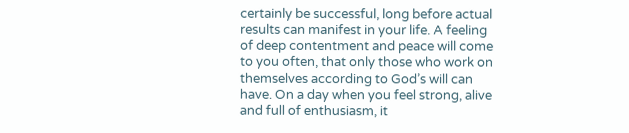certainly be successful, long before actual results can manifest in your life. A feeling of deep contentment and peace will come to you often, that only those who work on themselves according to God’s will can have. On a day when you feel strong, alive and full of enthusiasm, it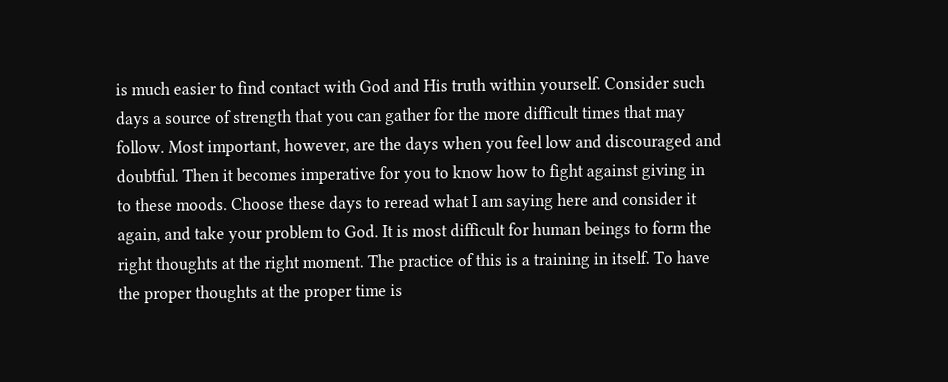is much easier to find contact with God and His truth within yourself. Consider such days a source of strength that you can gather for the more difficult times that may follow. Most important, however, are the days when you feel low and discouraged and doubtful. Then it becomes imperative for you to know how to fight against giving in to these moods. Choose these days to reread what I am saying here and consider it again, and take your problem to God. It is most difficult for human beings to form the right thoughts at the right moment. The practice of this is a training in itself. To have the proper thoughts at the proper time is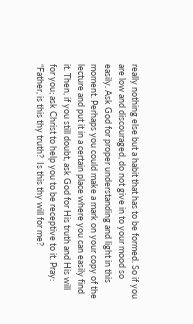really nothing else but a habit that has to be formed. So if you are low and discouraged, do not give in to your mood so easily. Ask God for proper understanding and light in this moment. Perhaps you could make a mark on your copy of the lecture and put it in a certain place where you can easily find it. Then, if you still doubt, ask God for His truth and His will for you; ask Christ to help you to be receptive to it. Pray:  “Father, is this thy truth?  Is this thy will for me?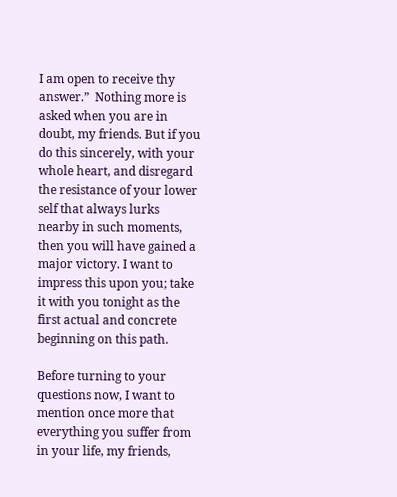I am open to receive thy answer.”  Nothing more is asked when you are in doubt, my friends. But if you do this sincerely, with your whole heart, and disregard the resistance of your lower self that always lurks nearby in such moments, then you will have gained a major victory. I want to impress this upon you; take it with you tonight as the first actual and concrete beginning on this path.

Before turning to your questions now, I want to mention once more that everything you suffer from in your life, my friends,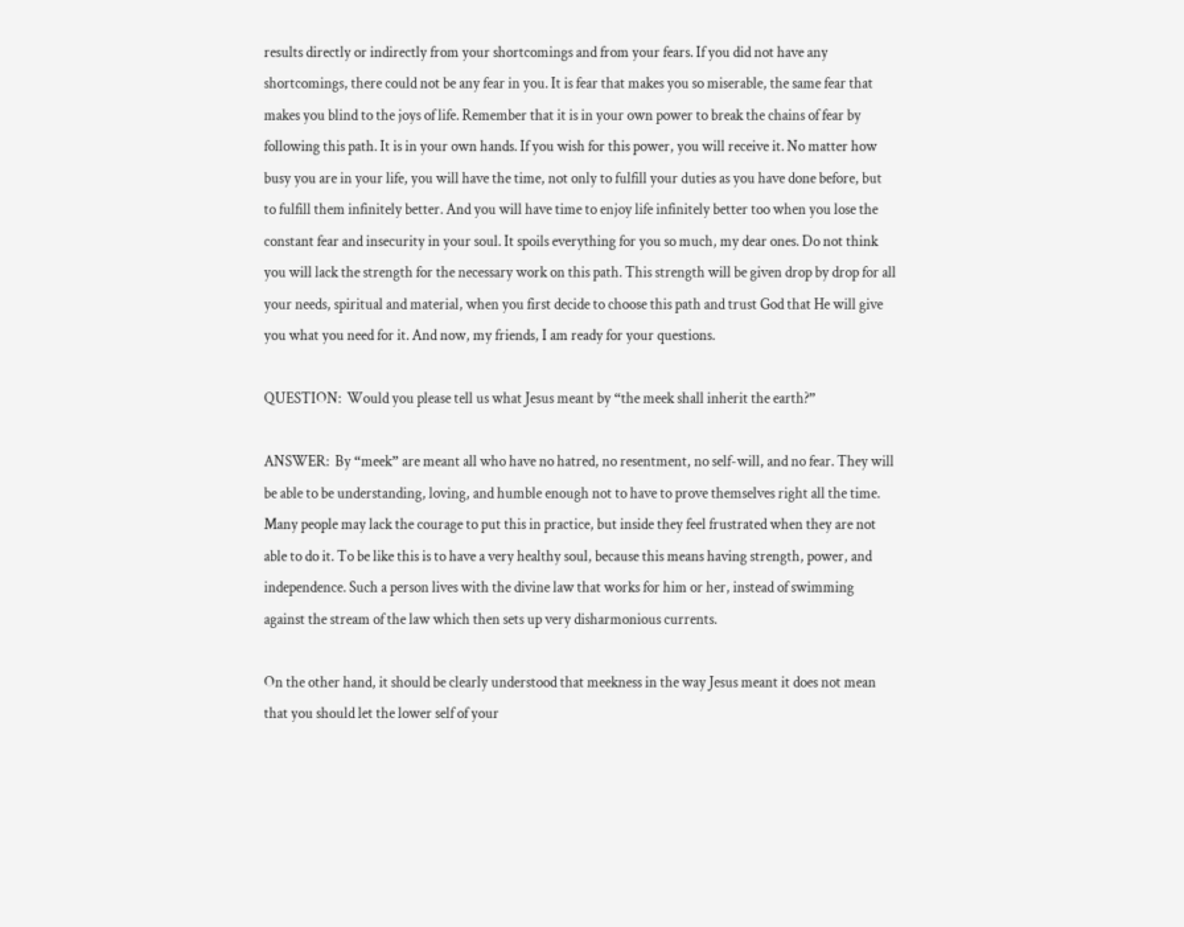results directly or indirectly from your shortcomings and from your fears. If you did not have any shortcomings, there could not be any fear in you. It is fear that makes you so miserable, the same fear that makes you blind to the joys of life. Remember that it is in your own power to break the chains of fear by following this path. It is in your own hands. If you wish for this power, you will receive it. No matter how busy you are in your life, you will have the time, not only to fulfill your duties as you have done before, but to fulfill them infinitely better. And you will have time to enjoy life infinitely better too when you lose the constant fear and insecurity in your soul. It spoils everything for you so much, my dear ones. Do not think you will lack the strength for the necessary work on this path. This strength will be given drop by drop for all your needs, spiritual and material, when you first decide to choose this path and trust God that He will give you what you need for it. And now, my friends, I am ready for your questions.

QUESTION:  Would you please tell us what Jesus meant by “the meek shall inherit the earth?”

ANSWER:  By “meek” are meant all who have no hatred, no resentment, no self-will, and no fear. They will be able to be understanding, loving, and humble enough not to have to prove themselves right all the time. Many people may lack the courage to put this in practice, but inside they feel frustrated when they are not able to do it. To be like this is to have a very healthy soul, because this means having strength, power, and independence. Such a person lives with the divine law that works for him or her, instead of swimming against the stream of the law which then sets up very disharmonious currents.

On the other hand, it should be clearly understood that meekness in the way Jesus meant it does not mean that you should let the lower self of your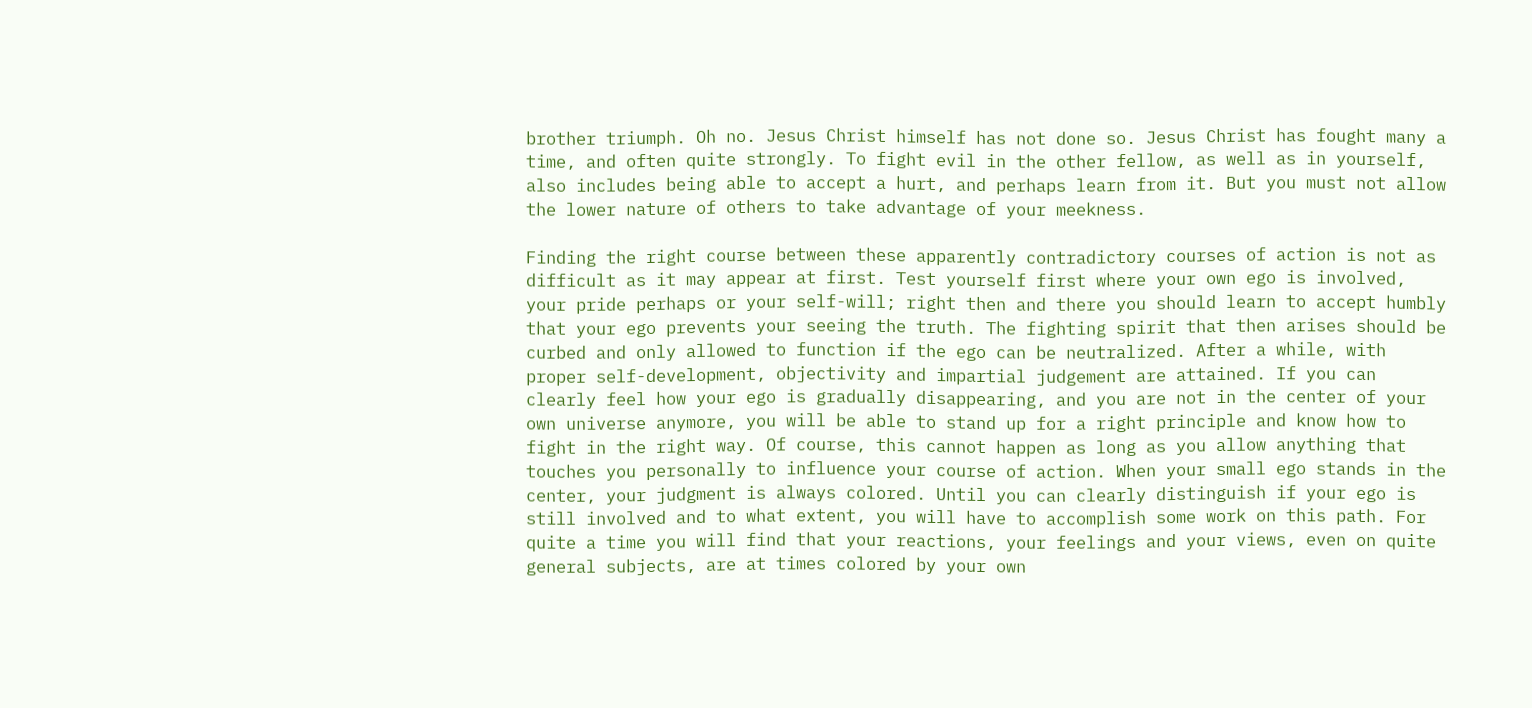brother triumph. Oh no. Jesus Christ himself has not done so. Jesus Christ has fought many a time, and often quite strongly. To fight evil in the other fellow, as well as in yourself, also includes being able to accept a hurt, and perhaps learn from it. But you must not allow the lower nature of others to take advantage of your meekness.

Finding the right course between these apparently contradictory courses of action is not as difficult as it may appear at first. Test yourself first where your own ego is involved, your pride perhaps or your self-will; right then and there you should learn to accept humbly that your ego prevents your seeing the truth. The fighting spirit that then arises should be curbed and only allowed to function if the ego can be neutralized. After a while, with proper self-development, objectivity and impartial judgement are attained. If you can clearly feel how your ego is gradually disappearing, and you are not in the center of your own universe anymore, you will be able to stand up for a right principle and know how to fight in the right way. Of course, this cannot happen as long as you allow anything that touches you personally to influence your course of action. When your small ego stands in the center, your judgment is always colored. Until you can clearly distinguish if your ego is still involved and to what extent, you will have to accomplish some work on this path. For quite a time you will find that your reactions, your feelings and your views, even on quite general subjects, are at times colored by your own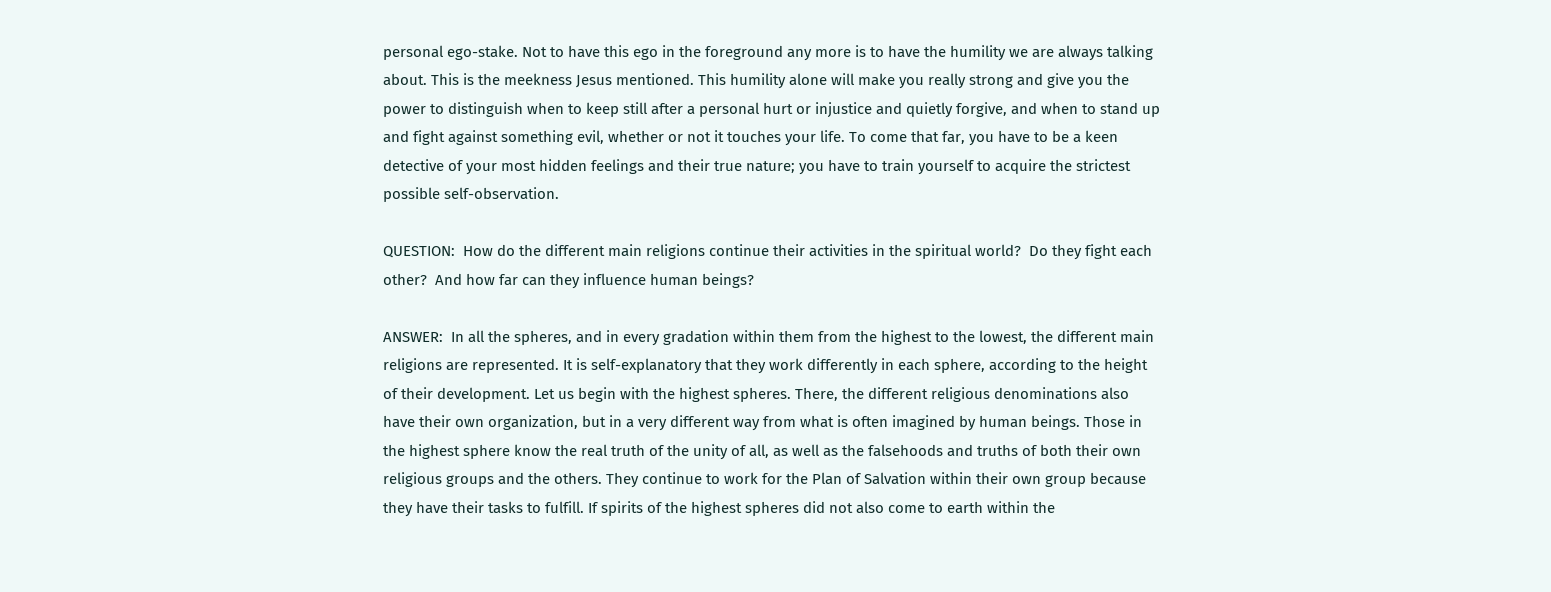personal ego-stake. Not to have this ego in the foreground any more is to have the humility we are always talking about. This is the meekness Jesus mentioned. This humility alone will make you really strong and give you the power to distinguish when to keep still after a personal hurt or injustice and quietly forgive, and when to stand up and fight against something evil, whether or not it touches your life. To come that far, you have to be a keen detective of your most hidden feelings and their true nature; you have to train yourself to acquire the strictest possible self-observation.

QUESTION:  How do the different main religions continue their activities in the spiritual world?  Do they fight each other?  And how far can they influence human beings?

ANSWER:  In all the spheres, and in every gradation within them from the highest to the lowest, the different main religions are represented. It is self-explanatory that they work differently in each sphere, according to the height of their development. Let us begin with the highest spheres. There, the different religious denominations also have their own organization, but in a very different way from what is often imagined by human beings. Those in the highest sphere know the real truth of the unity of all, as well as the falsehoods and truths of both their own religious groups and the others. They continue to work for the Plan of Salvation within their own group because they have their tasks to fulfill. If spirits of the highest spheres did not also come to earth within the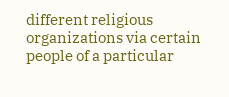different religious organizations via certain people of a particular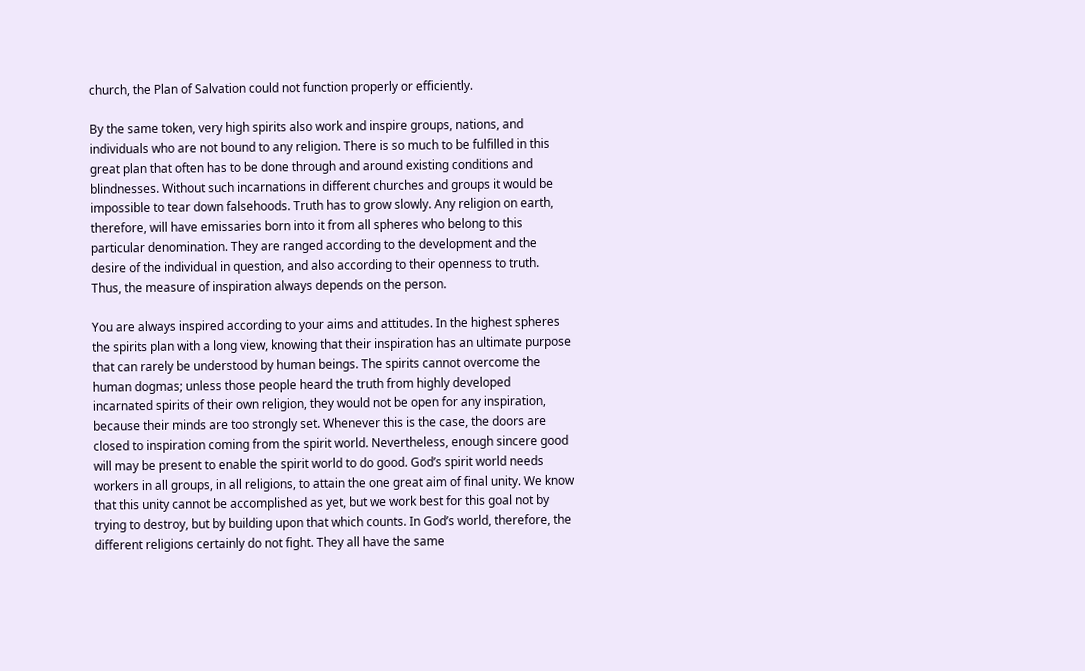church, the Plan of Salvation could not function properly or efficiently.

By the same token, very high spirits also work and inspire groups, nations, and individuals who are not bound to any religion. There is so much to be fulfilled in this great plan that often has to be done through and around existing conditions and blindnesses. Without such incarnations in different churches and groups it would be impossible to tear down falsehoods. Truth has to grow slowly. Any religion on earth, therefore, will have emissaries born into it from all spheres who belong to this particular denomination. They are ranged according to the development and the desire of the individual in question, and also according to their openness to truth. Thus, the measure of inspiration always depends on the person.

You are always inspired according to your aims and attitudes. In the highest spheres the spirits plan with a long view, knowing that their inspiration has an ultimate purpose that can rarely be understood by human beings. The spirits cannot overcome the human dogmas; unless those people heard the truth from highly developed incarnated spirits of their own religion, they would not be open for any inspiration, because their minds are too strongly set. Whenever this is the case, the doors are closed to inspiration coming from the spirit world. Nevertheless, enough sincere good will may be present to enable the spirit world to do good. God’s spirit world needs workers in all groups, in all religions, to attain the one great aim of final unity. We know that this unity cannot be accomplished as yet, but we work best for this goal not by trying to destroy, but by building upon that which counts. In God’s world, therefore, the different religions certainly do not fight. They all have the same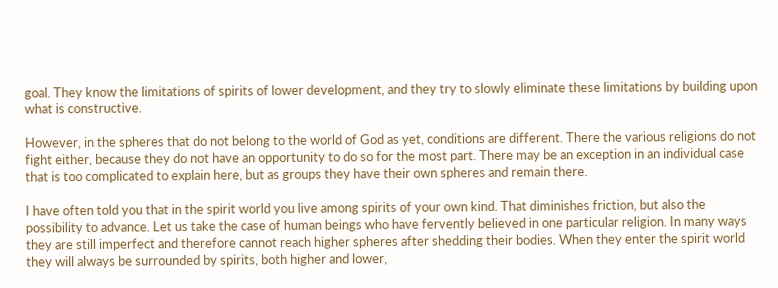goal. They know the limitations of spirits of lower development, and they try to slowly eliminate these limitations by building upon what is constructive.

However, in the spheres that do not belong to the world of God as yet, conditions are different. There the various religions do not fight either, because they do not have an opportunity to do so for the most part. There may be an exception in an individual case that is too complicated to explain here, but as groups they have their own spheres and remain there.

I have often told you that in the spirit world you live among spirits of your own kind. That diminishes friction, but also the possibility to advance. Let us take the case of human beings who have fervently believed in one particular religion. In many ways they are still imperfect and therefore cannot reach higher spheres after shedding their bodies. When they enter the spirit world they will always be surrounded by spirits, both higher and lower,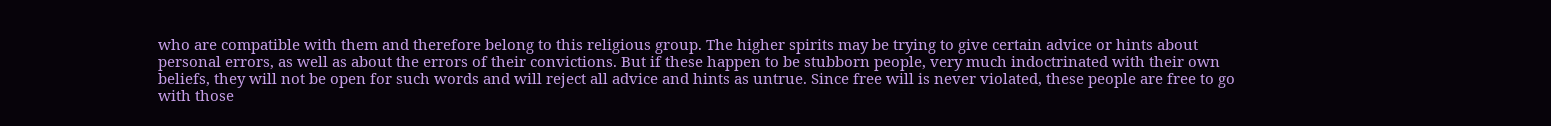who are compatible with them and therefore belong to this religious group. The higher spirits may be trying to give certain advice or hints about personal errors, as well as about the errors of their convictions. But if these happen to be stubborn people, very much indoctrinated with their own beliefs, they will not be open for such words and will reject all advice and hints as untrue. Since free will is never violated, these people are free to go with those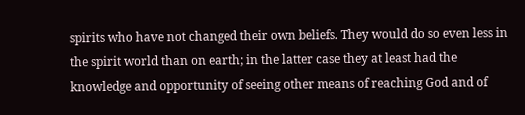spirits who have not changed their own beliefs. They would do so even less in the spirit world than on earth; in the latter case they at least had the knowledge and opportunity of seeing other means of reaching God and of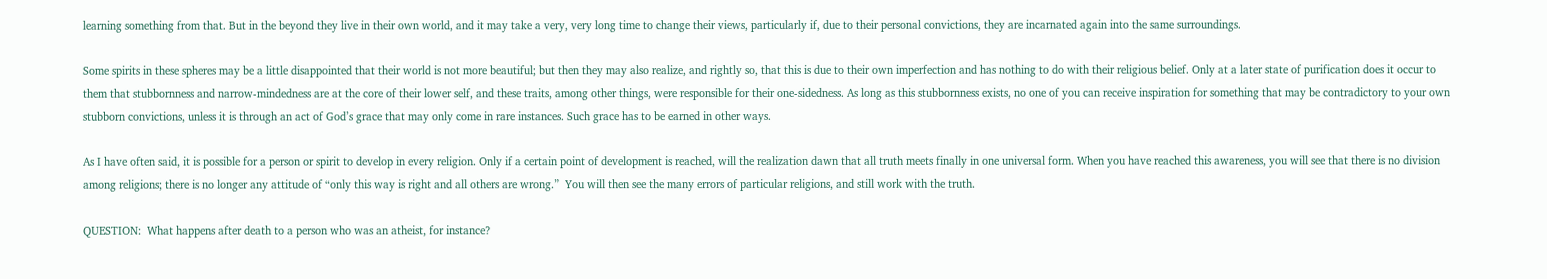learning something from that. But in the beyond they live in their own world, and it may take a very, very long time to change their views, particularly if, due to their personal convictions, they are incarnated again into the same surroundings.

Some spirits in these spheres may be a little disappointed that their world is not more beautiful; but then they may also realize, and rightly so, that this is due to their own imperfection and has nothing to do with their religious belief. Only at a later state of purification does it occur to them that stubbornness and narrow-mindedness are at the core of their lower self, and these traits, among other things, were responsible for their one-sidedness. As long as this stubbornness exists, no one of you can receive inspiration for something that may be contradictory to your own stubborn convictions, unless it is through an act of God’s grace that may only come in rare instances. Such grace has to be earned in other ways.

As I have often said, it is possible for a person or spirit to develop in every religion. Only if a certain point of development is reached, will the realization dawn that all truth meets finally in one universal form. When you have reached this awareness, you will see that there is no division among religions; there is no longer any attitude of “only this way is right and all others are wrong.”  You will then see the many errors of particular religions, and still work with the truth.

QUESTION:  What happens after death to a person who was an atheist, for instance?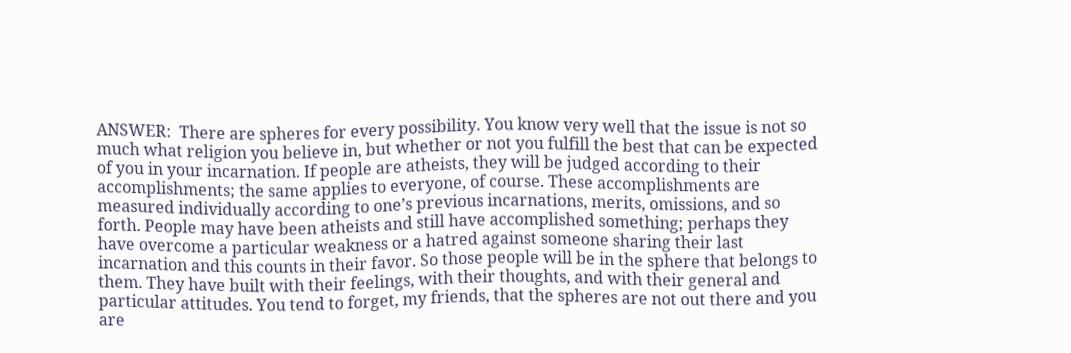ANSWER:  There are spheres for every possibility. You know very well that the issue is not so much what religion you believe in, but whether or not you fulfill the best that can be expected of you in your incarnation. If people are atheists, they will be judged according to their accomplishments; the same applies to everyone, of course. These accomplishments are measured individually according to one’s previous incarnations, merits, omissions, and so forth. People may have been atheists and still have accomplished something; perhaps they have overcome a particular weakness or a hatred against someone sharing their last incarnation and this counts in their favor. So those people will be in the sphere that belongs to them. They have built with their feelings, with their thoughts, and with their general and particular attitudes. You tend to forget, my friends, that the spheres are not out there and you are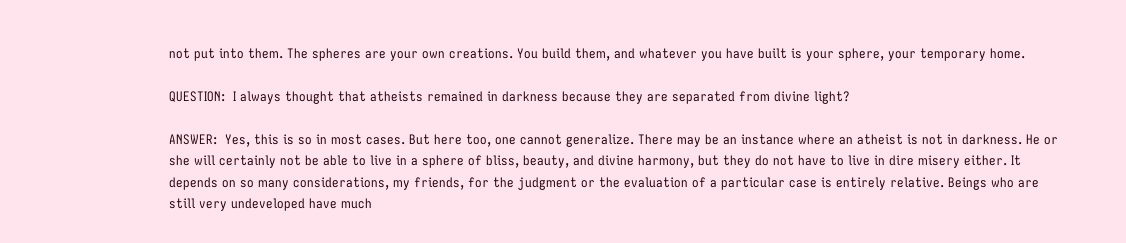not put into them. The spheres are your own creations. You build them, and whatever you have built is your sphere, your temporary home.

QUESTION:  I always thought that atheists remained in darkness because they are separated from divine light?

ANSWER:  Yes, this is so in most cases. But here too, one cannot generalize. There may be an instance where an atheist is not in darkness. He or she will certainly not be able to live in a sphere of bliss, beauty, and divine harmony, but they do not have to live in dire misery either. It depends on so many considerations, my friends, for the judgment or the evaluation of a particular case is entirely relative. Beings who are still very undeveloped have much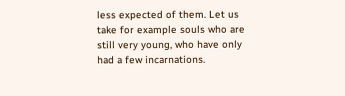less expected of them. Let us take for example souls who are still very young, who have only had a few incarnations.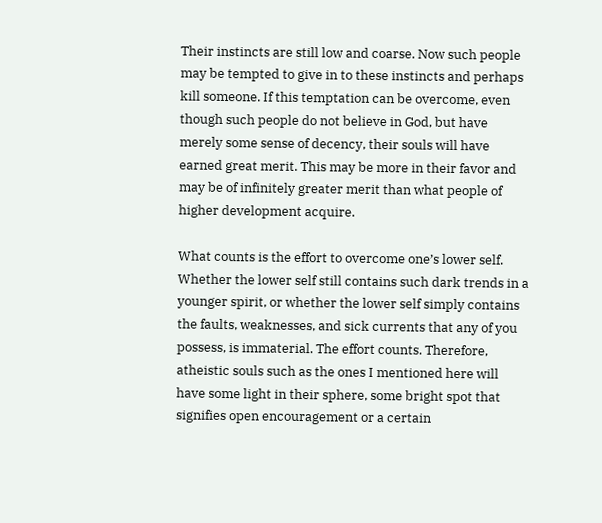Their instincts are still low and coarse. Now such people may be tempted to give in to these instincts and perhaps kill someone. If this temptation can be overcome, even though such people do not believe in God, but have merely some sense of decency, their souls will have earned great merit. This may be more in their favor and may be of infinitely greater merit than what people of higher development acquire.

What counts is the effort to overcome one’s lower self. Whether the lower self still contains such dark trends in a younger spirit, or whether the lower self simply contains the faults, weaknesses, and sick currents that any of you possess, is immaterial. The effort counts. Therefore, atheistic souls such as the ones I mentioned here will have some light in their sphere, some bright spot that signifies open encouragement or a certain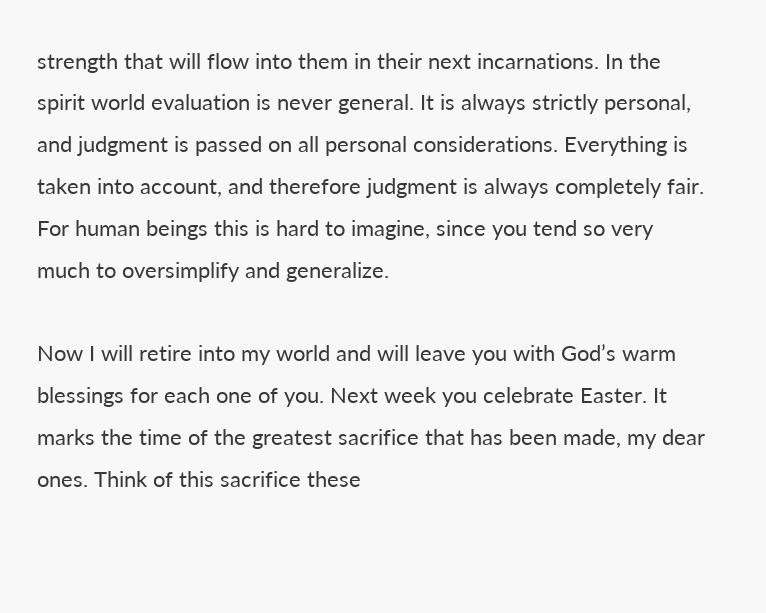strength that will flow into them in their next incarnations. In the spirit world evaluation is never general. It is always strictly personal, and judgment is passed on all personal considerations. Everything is taken into account, and therefore judgment is always completely fair. For human beings this is hard to imagine, since you tend so very much to oversimplify and generalize.

Now I will retire into my world and will leave you with God’s warm blessings for each one of you. Next week you celebrate Easter. It marks the time of the greatest sacrifice that has been made, my dear ones. Think of this sacrifice these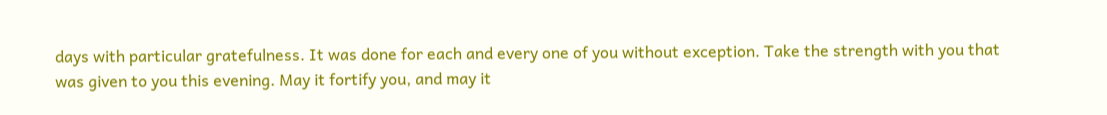days with particular gratefulness. It was done for each and every one of you without exception. Take the strength with you that was given to you this evening. May it fortify you, and may it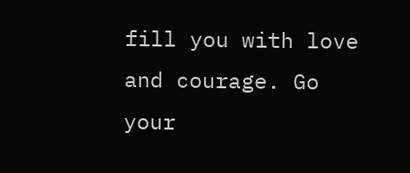fill you with love and courage. Go your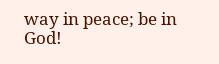way in peace; be in God!